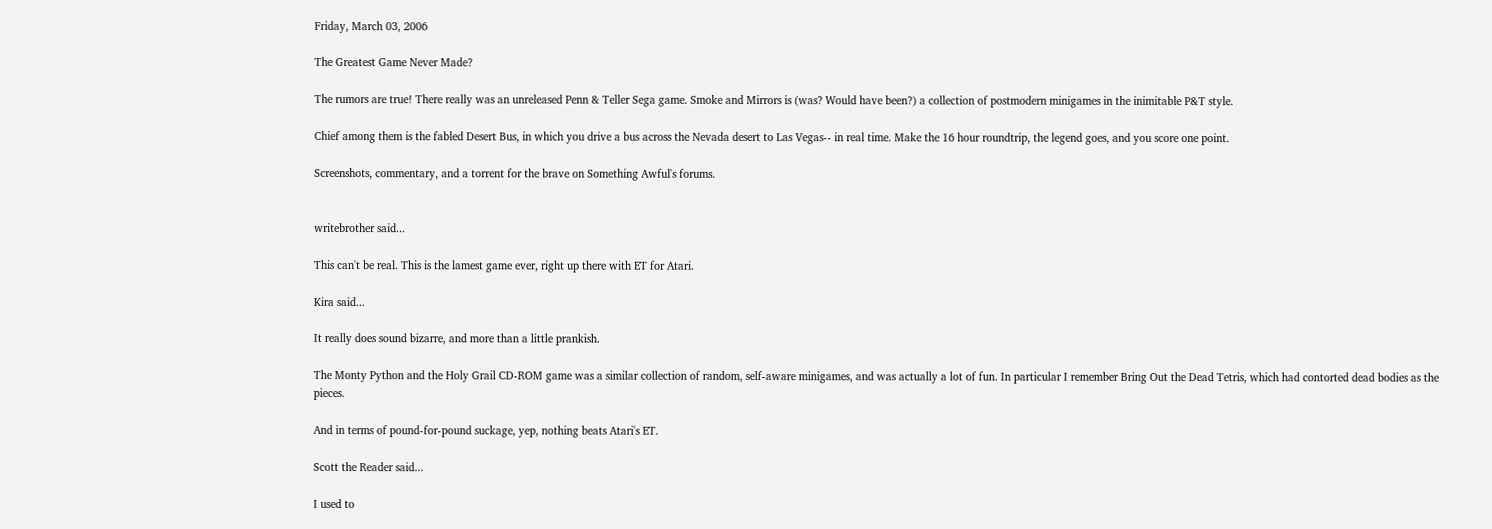Friday, March 03, 2006

The Greatest Game Never Made?

The rumors are true! There really was an unreleased Penn & Teller Sega game. Smoke and Mirrors is (was? Would have been?) a collection of postmodern minigames in the inimitable P&T style.

Chief among them is the fabled Desert Bus, in which you drive a bus across the Nevada desert to Las Vegas-- in real time. Make the 16 hour roundtrip, the legend goes, and you score one point.

Screenshots, commentary, and a torrent for the brave on Something Awful's forums.


writebrother said...

This can't be real. This is the lamest game ever, right up there with ET for Atari.

Kira said...

It really does sound bizarre, and more than a little prankish.

The Monty Python and the Holy Grail CD-ROM game was a similar collection of random, self-aware minigames, and was actually a lot of fun. In particular I remember Bring Out the Dead Tetris, which had contorted dead bodies as the pieces.

And in terms of pound-for-pound suckage, yep, nothing beats Atari's ET.

Scott the Reader said...

I used to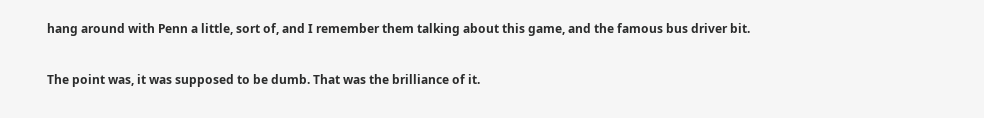hang around with Penn a little, sort of, and I remember them talking about this game, and the famous bus driver bit.

The point was, it was supposed to be dumb. That was the brilliance of it.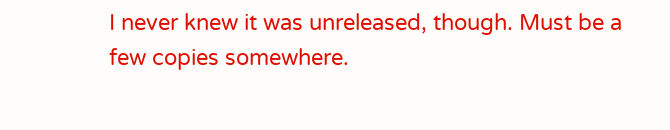I never knew it was unreleased, though. Must be a few copies somewhere.